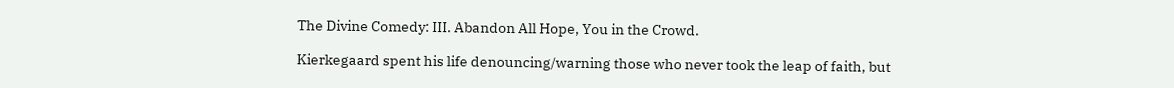The Divine Comedy: III. Abandon All Hope, You in the Crowd.

Kierkegaard spent his life denouncing/warning those who never took the leap of faith, but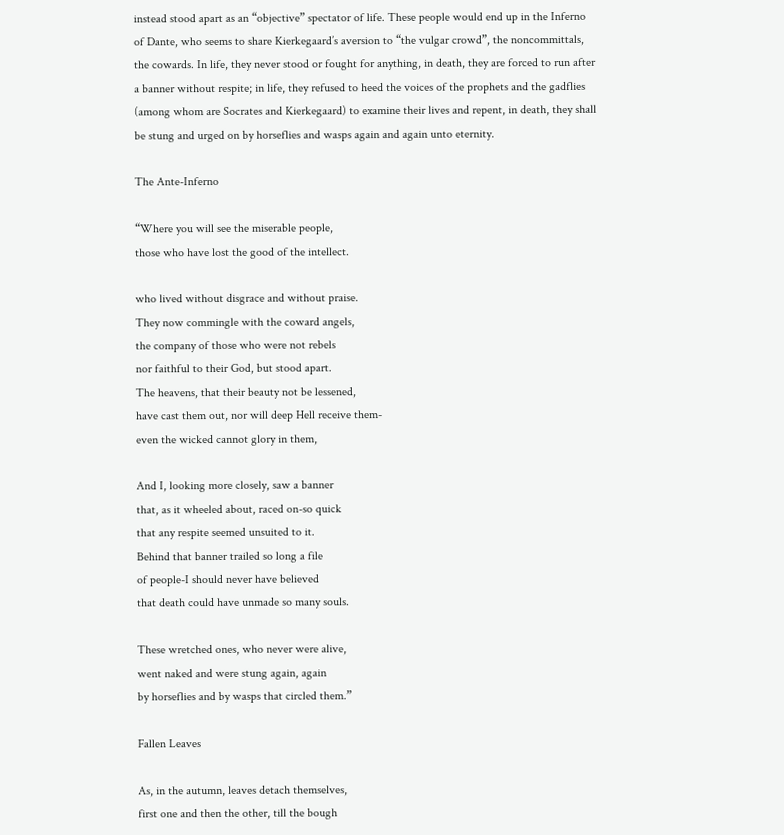instead stood apart as an “objective” spectator of life. These people would end up in the Inferno of Dante, who seems to share Kierkegaard’s aversion to “the vulgar crowd”, the noncommittals, the cowards. In life, they never stood or fought for anything, in death, they are forced to run after a banner without respite; in life, they refused to heed the voices of the prophets and the gadflies (among whom are Socrates and Kierkegaard) to examine their lives and repent, in death, they shall be stung and urged on by horseflies and wasps again and again unto eternity.

The Ante-Inferno

“Where you will see the miserable people,
those who have lost the good of the intellect.

who lived without disgrace and without praise.
They now commingle with the coward angels,
the company of those who were not rebels
nor faithful to their God, but stood apart.
The heavens, that their beauty not be lessened,
have cast them out, nor will deep Hell receive them-
even the wicked cannot glory in them,

And I, looking more closely, saw a banner
that, as it wheeled about, raced on-so quick
that any respite seemed unsuited to it.
Behind that banner trailed so long a file
of people-I should never have believed
that death could have unmade so many souls.

These wretched ones, who never were alive,
went naked and were stung again, again
by horseflies and by wasps that circled them.”

Fallen Leaves

As, in the autumn, leaves detach themselves,
first one and then the other, till the bough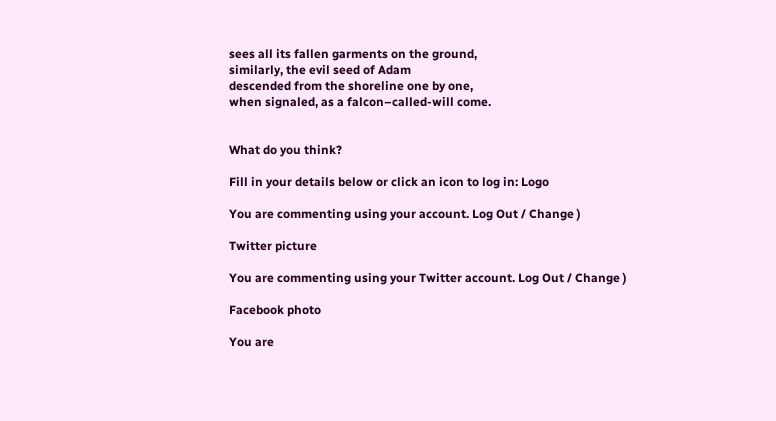sees all its fallen garments on the ground,
similarly, the evil seed of Adam
descended from the shoreline one by one,
when signaled, as a falcon–called-will come.


What do you think?

Fill in your details below or click an icon to log in: Logo

You are commenting using your account. Log Out / Change )

Twitter picture

You are commenting using your Twitter account. Log Out / Change )

Facebook photo

You are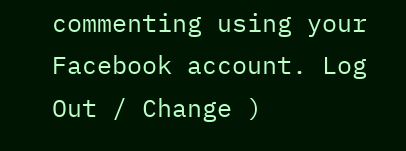commenting using your Facebook account. Log Out / Change )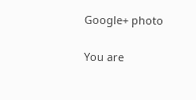Google+ photo

You are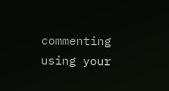commenting using your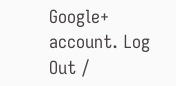Google+ account. Log Out /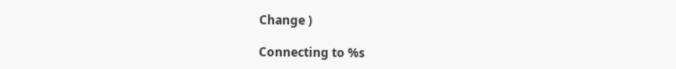Change )

Connecting to %s